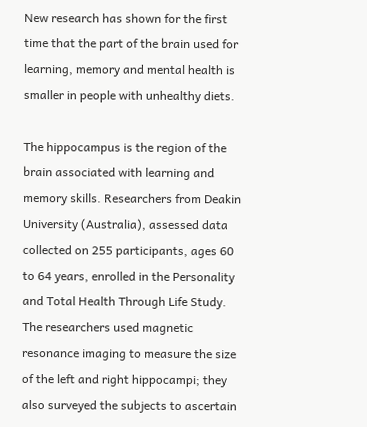New research has shown for the first time that the part of the brain used for learning, memory and mental health is smaller in people with unhealthy diets.

The hippocampus is the region of the brain associated with learning and memory skills. Researchers from Deakin University (Australia), assessed data collected on 255 participants, ages 60 to 64 years, enrolled in the Personality and Total Health Through Life Study.  The researchers used magnetic resonance imaging to measure the size of the left and right hippocampi; they also surveyed the subjects to ascertain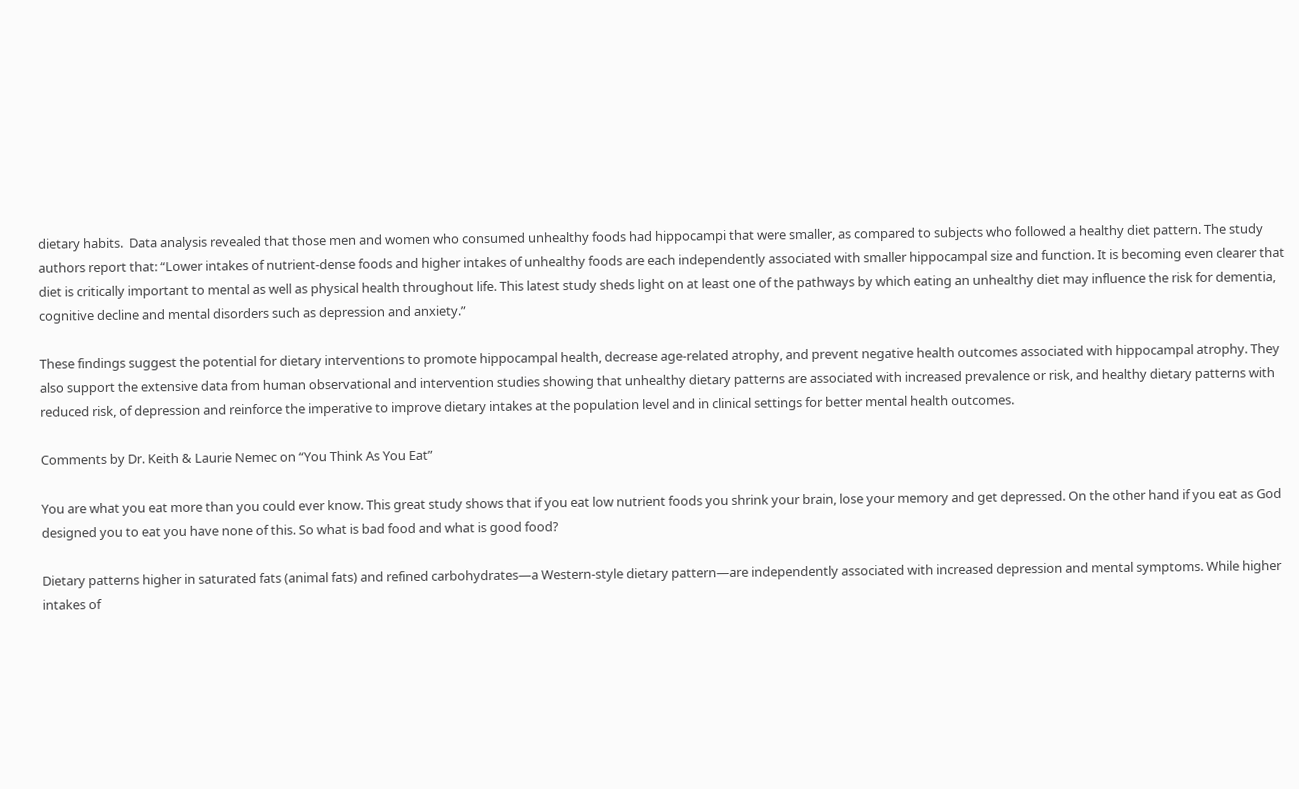dietary habits.  Data analysis revealed that those men and women who consumed unhealthy foods had hippocampi that were smaller, as compared to subjects who followed a healthy diet pattern. The study authors report that: “Lower intakes of nutrient-dense foods and higher intakes of unhealthy foods are each independently associated with smaller hippocampal size and function. It is becoming even clearer that diet is critically important to mental as well as physical health throughout life. This latest study sheds light on at least one of the pathways by which eating an unhealthy diet may influence the risk for dementia, cognitive decline and mental disorders such as depression and anxiety.”

These findings suggest the potential for dietary interventions to promote hippocampal health, decrease age-related atrophy, and prevent negative health outcomes associated with hippocampal atrophy. They also support the extensive data from human observational and intervention studies showing that unhealthy dietary patterns are associated with increased prevalence or risk, and healthy dietary patterns with reduced risk, of depression and reinforce the imperative to improve dietary intakes at the population level and in clinical settings for better mental health outcomes.

Comments by Dr. Keith & Laurie Nemec on “You Think As You Eat”

You are what you eat more than you could ever know. This great study shows that if you eat low nutrient foods you shrink your brain, lose your memory and get depressed. On the other hand if you eat as God designed you to eat you have none of this. So what is bad food and what is good food?

Dietary patterns higher in saturated fats (animal fats) and refined carbohydrates—a Western-style dietary pattern—are independently associated with increased depression and mental symptoms. While higher intakes of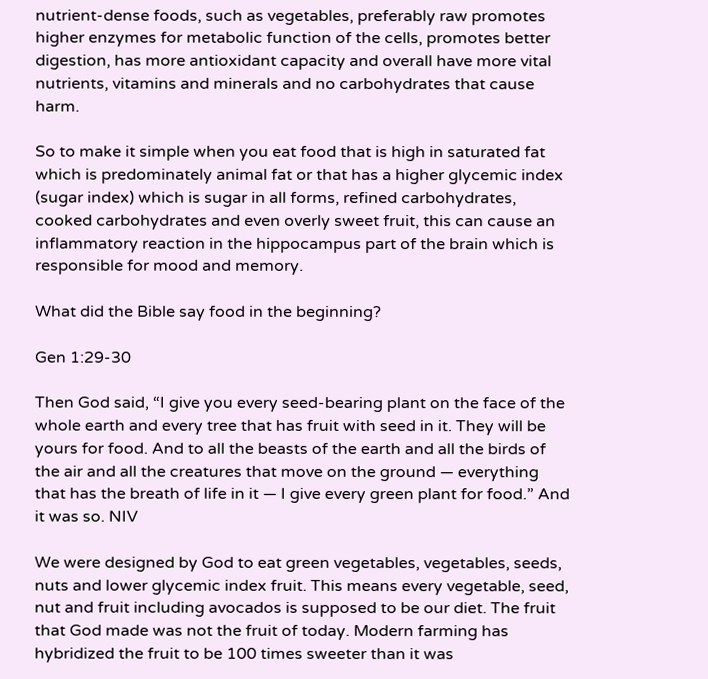nutrient-dense foods, such as vegetables, preferably raw promotes higher enzymes for metabolic function of the cells, promotes better digestion, has more antioxidant capacity and overall have more vital nutrients, vitamins and minerals and no carbohydrates that cause harm.

So to make it simple when you eat food that is high in saturated fat which is predominately animal fat or that has a higher glycemic index (sugar index) which is sugar in all forms, refined carbohydrates, cooked carbohydrates and even overly sweet fruit, this can cause an inflammatory reaction in the hippocampus part of the brain which is responsible for mood and memory.

What did the Bible say food in the beginning?

Gen 1:29-30

Then God said, “I give you every seed-bearing plant on the face of the whole earth and every tree that has fruit with seed in it. They will be yours for food. And to all the beasts of the earth and all the birds of the air and all the creatures that move on the ground — everything that has the breath of life in it — I give every green plant for food.” And it was so. NIV

We were designed by God to eat green vegetables, vegetables, seeds, nuts and lower glycemic index fruit. This means every vegetable, seed, nut and fruit including avocados is supposed to be our diet. The fruit that God made was not the fruit of today. Modern farming has hybridized the fruit to be 100 times sweeter than it was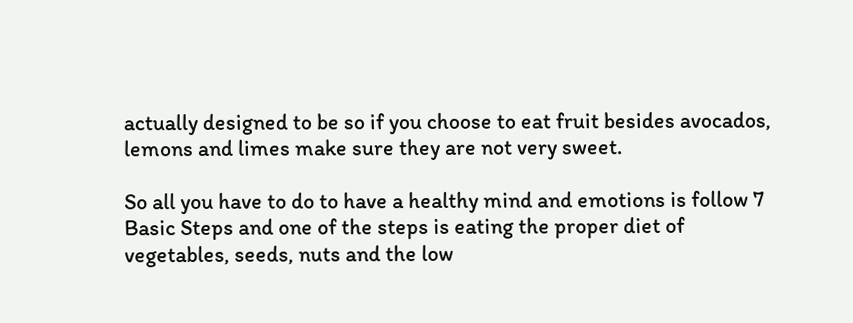actually designed to be so if you choose to eat fruit besides avocados, lemons and limes make sure they are not very sweet.

So all you have to do to have a healthy mind and emotions is follow 7 Basic Steps and one of the steps is eating the proper diet of vegetables, seeds, nuts and the low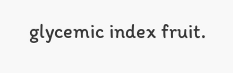glycemic index fruit.